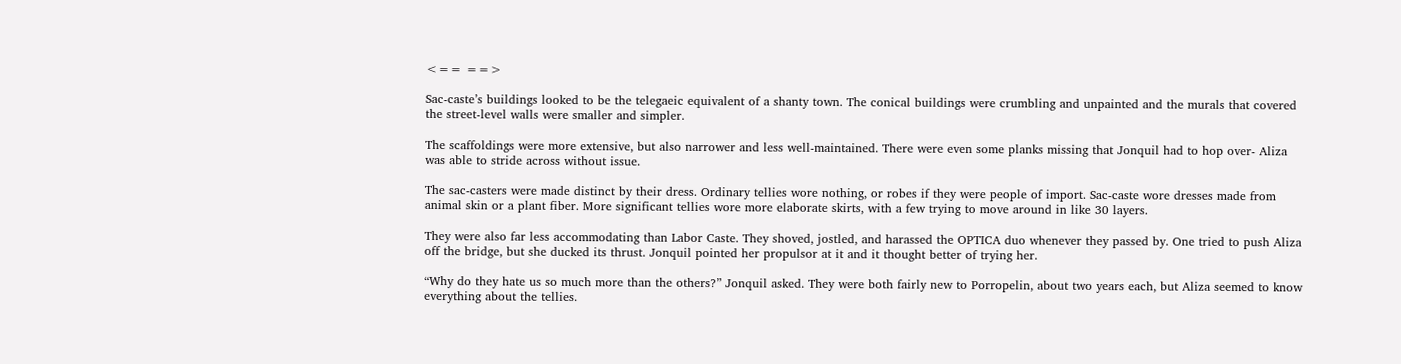<== ==>

Sac-caste’s buildings looked to be the telegaeic equivalent of a shanty town. The conical buildings were crumbling and unpainted and the murals that covered the street-level walls were smaller and simpler.

The scaffoldings were more extensive, but also narrower and less well-maintained. There were even some planks missing that Jonquil had to hop over- Aliza was able to stride across without issue.

The sac-casters were made distinct by their dress. Ordinary tellies wore nothing, or robes if they were people of import. Sac-caste wore dresses made from animal skin or a plant fiber. More significant tellies wore more elaborate skirts, with a few trying to move around in like 30 layers.

They were also far less accommodating than Labor Caste. They shoved, jostled, and harassed the OPTICA duo whenever they passed by. One tried to push Aliza off the bridge, but she ducked its thrust. Jonquil pointed her propulsor at it and it thought better of trying her.

“Why do they hate us so much more than the others?” Jonquil asked. They were both fairly new to Porropelin, about two years each, but Aliza seemed to know everything about the tellies.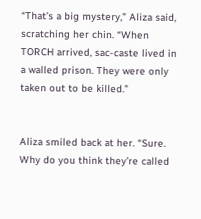“That’s a big mystery,” Aliza said, scratching her chin. “When TORCH arrived, sac-caste lived in a walled prison. They were only taken out to be killed.”


Aliza smiled back at her. “Sure. Why do you think they’re called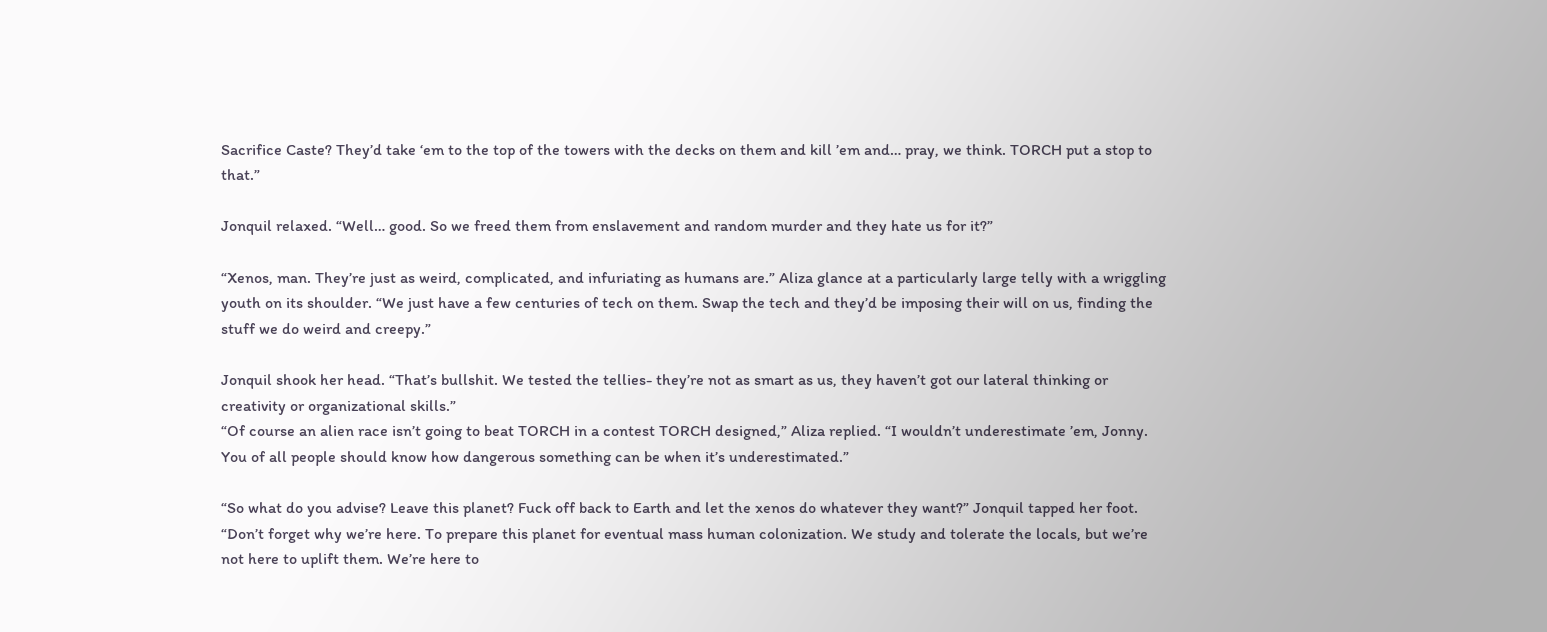Sacrifice Caste? They’d take ‘em to the top of the towers with the decks on them and kill ’em and… pray, we think. TORCH put a stop to that.”

Jonquil relaxed. “Well… good. So we freed them from enslavement and random murder and they hate us for it?”

“Xenos, man. They’re just as weird, complicated, and infuriating as humans are.” Aliza glance at a particularly large telly with a wriggling youth on its shoulder. “We just have a few centuries of tech on them. Swap the tech and they’d be imposing their will on us, finding the stuff we do weird and creepy.”

Jonquil shook her head. “That’s bullshit. We tested the tellies- they’re not as smart as us, they haven’t got our lateral thinking or creativity or organizational skills.”
“Of course an alien race isn’t going to beat TORCH in a contest TORCH designed,” Aliza replied. “I wouldn’t underestimate ’em, Jonny. You of all people should know how dangerous something can be when it’s underestimated.”

“So what do you advise? Leave this planet? Fuck off back to Earth and let the xenos do whatever they want?” Jonquil tapped her foot. “Don’t forget why we’re here. To prepare this planet for eventual mass human colonization. We study and tolerate the locals, but we’re not here to uplift them. We’re here to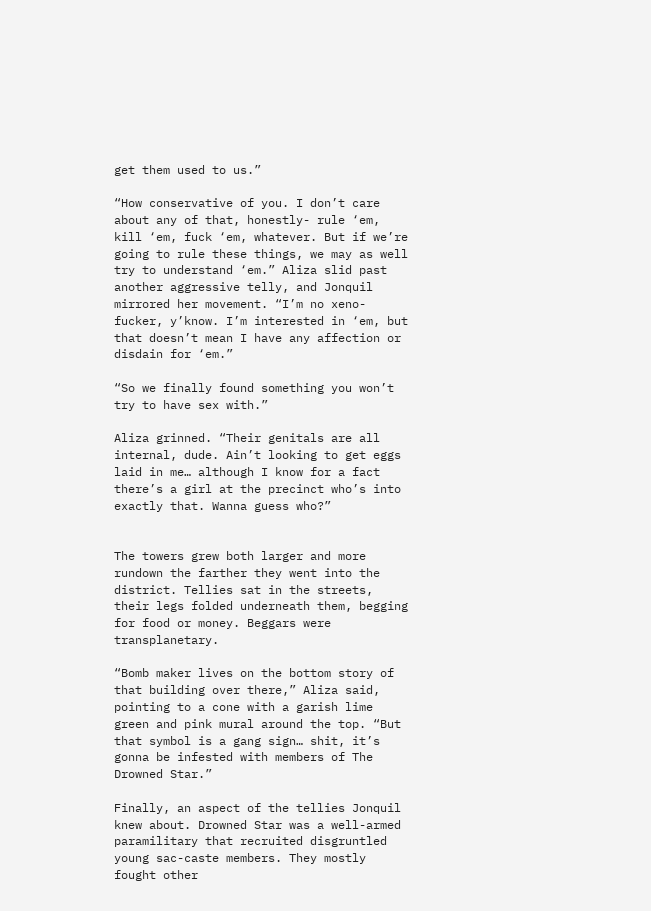get them used to us.”

“How conservative of you. I don’t care about any of that, honestly- rule ‘em, kill ‘em, fuck ‘em, whatever. But if we’re going to rule these things, we may as well try to understand ‘em.” Aliza slid past another aggressive telly, and Jonquil mirrored her movement. “I’m no xeno-fucker, y’know. I’m interested in ‘em, but that doesn’t mean I have any affection or disdain for ‘em.”

“So we finally found something you won’t try to have sex with.”

Aliza grinned. “Their genitals are all internal, dude. Ain’t looking to get eggs laid in me… although I know for a fact there’s a girl at the precinct who’s into exactly that. Wanna guess who?”


The towers grew both larger and more rundown the farther they went into the district. Tellies sat in the streets, their legs folded underneath them, begging for food or money. Beggars were transplanetary.

“Bomb maker lives on the bottom story of that building over there,” Aliza said, pointing to a cone with a garish lime green and pink mural around the top. “But that symbol is a gang sign… shit, it’s gonna be infested with members of The Drowned Star.”

Finally, an aspect of the tellies Jonquil knew about. Drowned Star was a well-armed paramilitary that recruited disgruntled young sac-caste members. They mostly fought other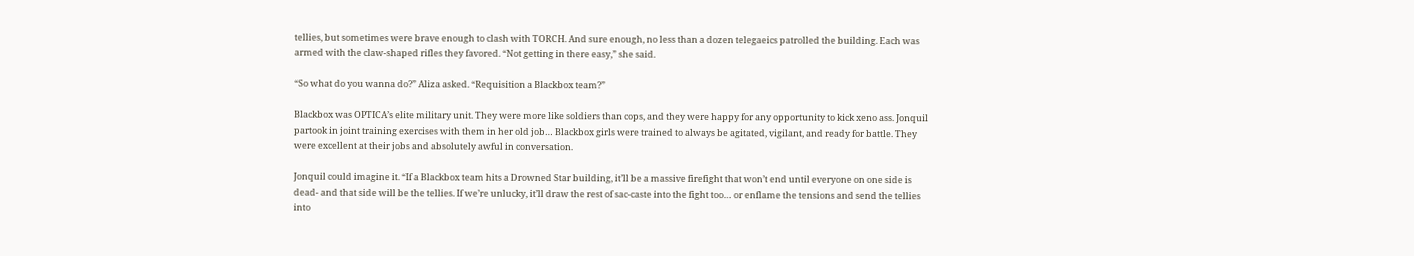tellies, but sometimes were brave enough to clash with TORCH. And sure enough, no less than a dozen telegaeics patrolled the building. Each was armed with the claw-shaped rifles they favored. “Not getting in there easy,” she said.

“So what do you wanna do?” Aliza asked. “Requisition a Blackbox team?”

Blackbox was OPTICA’s elite military unit. They were more like soldiers than cops, and they were happy for any opportunity to kick xeno ass. Jonquil partook in joint training exercises with them in her old job… Blackbox girls were trained to always be agitated, vigilant, and ready for battle. They were excellent at their jobs and absolutely awful in conversation.

Jonquil could imagine it. “If a Blackbox team hits a Drowned Star building, it’ll be a massive firefight that won’t end until everyone on one side is dead- and that side will be the tellies. If we’re unlucky, it’ll draw the rest of sac-caste into the fight too… or enflame the tensions and send the tellies into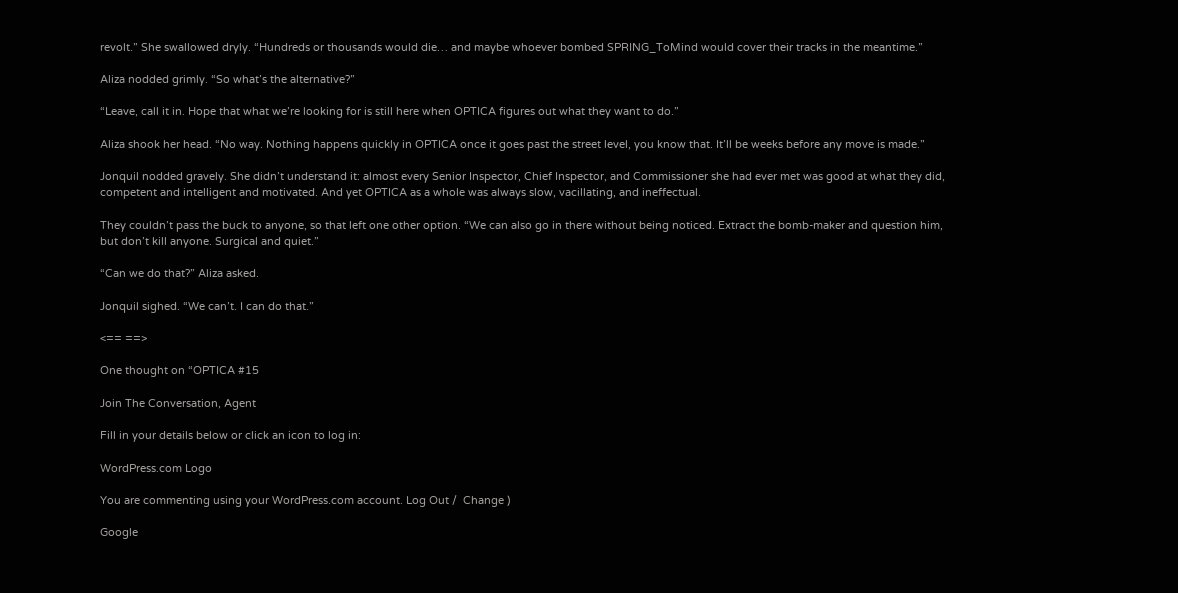revolt.” She swallowed dryly. “Hundreds or thousands would die… and maybe whoever bombed SPRING_ToMind would cover their tracks in the meantime.”

Aliza nodded grimly. “So what’s the alternative?”

“Leave, call it in. Hope that what we’re looking for is still here when OPTICA figures out what they want to do.”

Aliza shook her head. “No way. Nothing happens quickly in OPTICA once it goes past the street level, you know that. It’ll be weeks before any move is made.”

Jonquil nodded gravely. She didn’t understand it: almost every Senior Inspector, Chief Inspector, and Commissioner she had ever met was good at what they did, competent and intelligent and motivated. And yet OPTICA as a whole was always slow, vacillating, and ineffectual.

They couldn’t pass the buck to anyone, so that left one other option. “We can also go in there without being noticed. Extract the bomb-maker and question him, but don’t kill anyone. Surgical and quiet.”

“Can we do that?” Aliza asked.

Jonquil sighed. “We can’t. I can do that.”

<== ==>

One thought on “OPTICA #15

Join The Conversation, Agent

Fill in your details below or click an icon to log in:

WordPress.com Logo

You are commenting using your WordPress.com account. Log Out /  Change )

Google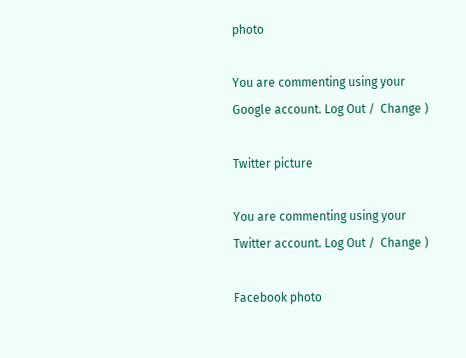photo

You are commenting using your Google account. Log Out /  Change )

Twitter picture

You are commenting using your Twitter account. Log Out /  Change )

Facebook photo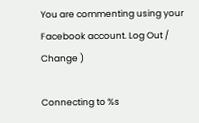You are commenting using your Facebook account. Log Out /  Change )

Connecting to %s